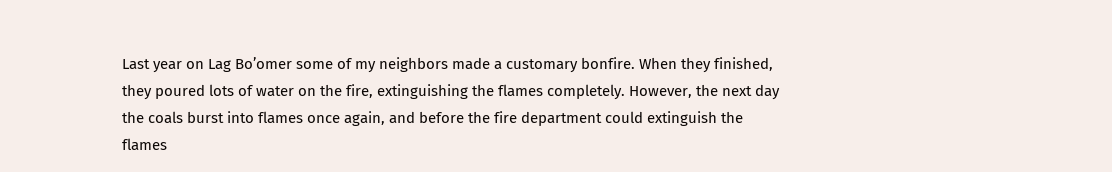Last year on Lag Bo’omer some of my neighbors made a customary bonfire. When they finished, they poured lots of water on the fire, extinguishing the flames completely. However, the next day the coals burst into flames once again, and before the fire department could extinguish the flames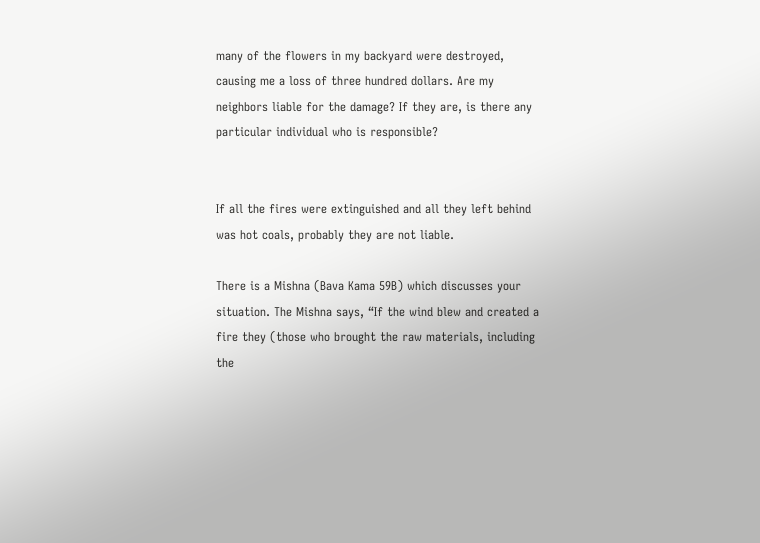many of the flowers in my backyard were destroyed, causing me a loss of three hundred dollars. Are my neighbors liable for the damage? If they are, is there any particular individual who is responsible?


If all the fires were extinguished and all they left behind was hot coals, probably they are not liable.

There is a Mishna (Bava Kama 59B) which discusses your situation. The Mishna says, “If the wind blew and created a fire they (those who brought the raw materials, including the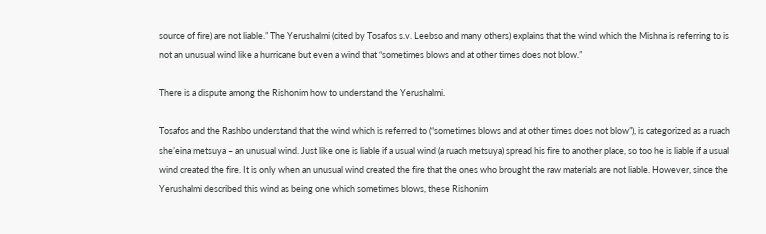source of fire) are not liable.” The Yerushalmi (cited by Tosafos s.v. Leebso and many others) explains that the wind which the Mishna is referring to is not an unusual wind like a hurricane but even a wind that “sometimes blows and at other times does not blow.”

There is a dispute among the Rishonim how to understand the Yerushalmi.

Tosafos and the Rashbo understand that the wind which is referred to (“sometimes blows and at other times does not blow”), is categorized as a ruach she’eina metsuya – an unusual wind. Just like one is liable if a usual wind (a ruach metsuya) spread his fire to another place, so too he is liable if a usual wind created the fire. It is only when an unusual wind created the fire that the ones who brought the raw materials are not liable. However, since the Yerushalmi described this wind as being one which sometimes blows, these Rishonim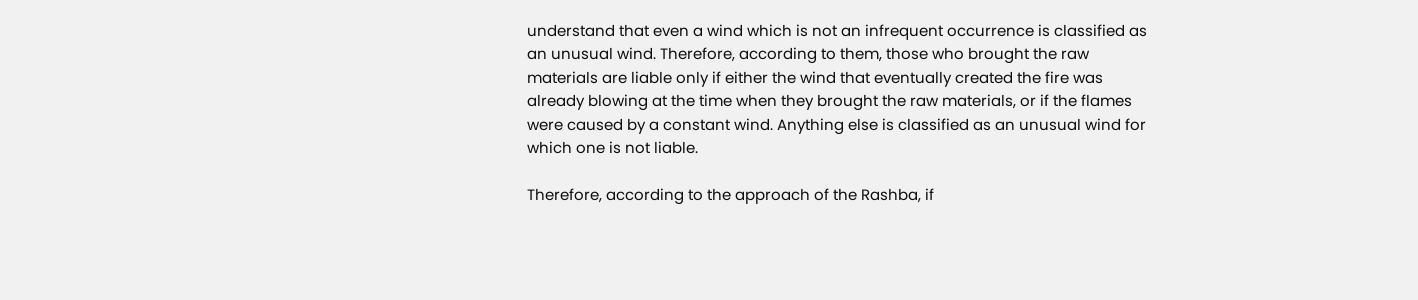understand that even a wind which is not an infrequent occurrence is classified as an unusual wind. Therefore, according to them, those who brought the raw materials are liable only if either the wind that eventually created the fire was already blowing at the time when they brought the raw materials, or if the flames were caused by a constant wind. Anything else is classified as an unusual wind for which one is not liable.

Therefore, according to the approach of the Rashba, if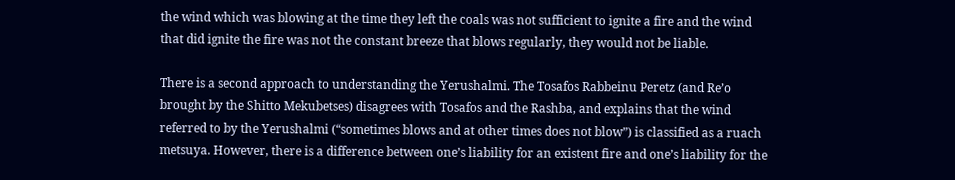the wind which was blowing at the time they left the coals was not sufficient to ignite a fire and the wind that did ignite the fire was not the constant breeze that blows regularly, they would not be liable.

There is a second approach to understanding the Yerushalmi. The Tosafos Rabbeinu Peretz (and Re’o brought by the Shitto Mekubetses) disagrees with Tosafos and the Rashba, and explains that the wind referred to by the Yerushalmi (“sometimes blows and at other times does not blow”) is classified as a ruach metsuya. However, there is a difference between one’s liability for an existent fire and one’s liability for the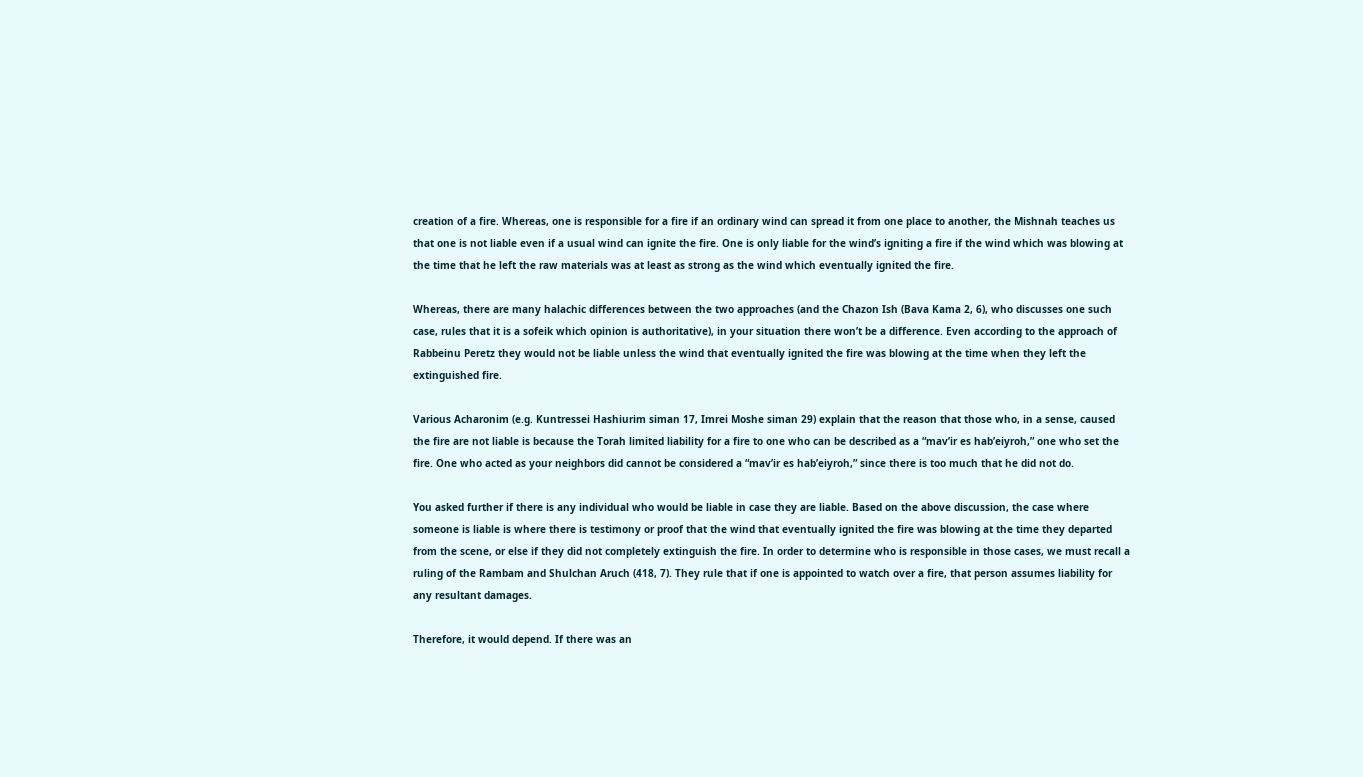creation of a fire. Whereas, one is responsible for a fire if an ordinary wind can spread it from one place to another, the Mishnah teaches us that one is not liable even if a usual wind can ignite the fire. One is only liable for the wind’s igniting a fire if the wind which was blowing at the time that he left the raw materials was at least as strong as the wind which eventually ignited the fire.

Whereas, there are many halachic differences between the two approaches (and the Chazon Ish (Bava Kama 2, 6), who discusses one such case, rules that it is a sofeik which opinion is authoritative), in your situation there won’t be a difference. Even according to the approach of Rabbeinu Peretz they would not be liable unless the wind that eventually ignited the fire was blowing at the time when they left the extinguished fire.

Various Acharonim (e.g. Kuntressei Hashiurim siman 17, Imrei Moshe siman 29) explain that the reason that those who, in a sense, caused the fire are not liable is because the Torah limited liability for a fire to one who can be described as a “mav’ir es hab’eiyroh,” one who set the fire. One who acted as your neighbors did cannot be considered a “mav’ir es hab’eiyroh,” since there is too much that he did not do.

You asked further if there is any individual who would be liable in case they are liable. Based on the above discussion, the case where someone is liable is where there is testimony or proof that the wind that eventually ignited the fire was blowing at the time they departed from the scene, or else if they did not completely extinguish the fire. In order to determine who is responsible in those cases, we must recall a ruling of the Rambam and Shulchan Aruch (418, 7). They rule that if one is appointed to watch over a fire, that person assumes liability for any resultant damages.

Therefore, it would depend. If there was an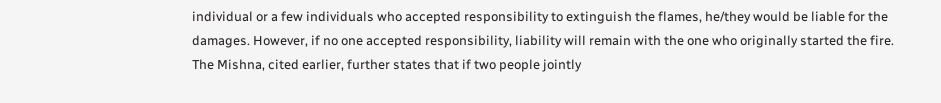individual or a few individuals who accepted responsibility to extinguish the flames, he/they would be liable for the damages. However, if no one accepted responsibility, liability will remain with the one who originally started the fire. The Mishna, cited earlier, further states that if two people jointly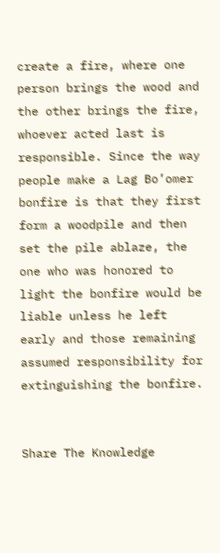create a fire, where one person brings the wood and the other brings the fire, whoever acted last is responsible. Since the way people make a Lag Bo’omer bonfire is that they first form a woodpile and then set the pile ablaze, the one who was honored to light the bonfire would be liable unless he left early and those remaining assumed responsibility for extinguishing the bonfire.


Share The Knowledge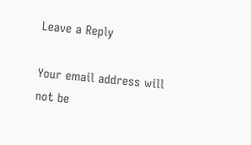Leave a Reply

Your email address will not be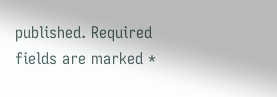published. Required fields are marked *